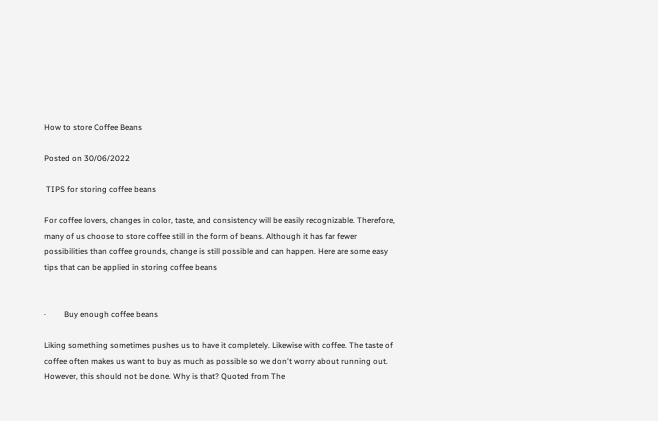How to store Coffee Beans

Posted on 30/06/2022

 TIPS for storing coffee beans

For coffee lovers, changes in color, taste, and consistency will be easily recognizable. Therefore, many of us choose to store coffee still in the form of beans. Although it has far fewer possibilities than coffee grounds, change is still possible and can happen. Here are some easy tips that can be applied in storing coffee beans


·         Buy enough coffee beans

Liking something sometimes pushes us to have it completely. Likewise with coffee. The taste of coffee often makes us want to buy as much as possible so we don't worry about running out. However, this should not be done. Why is that? Quoted from The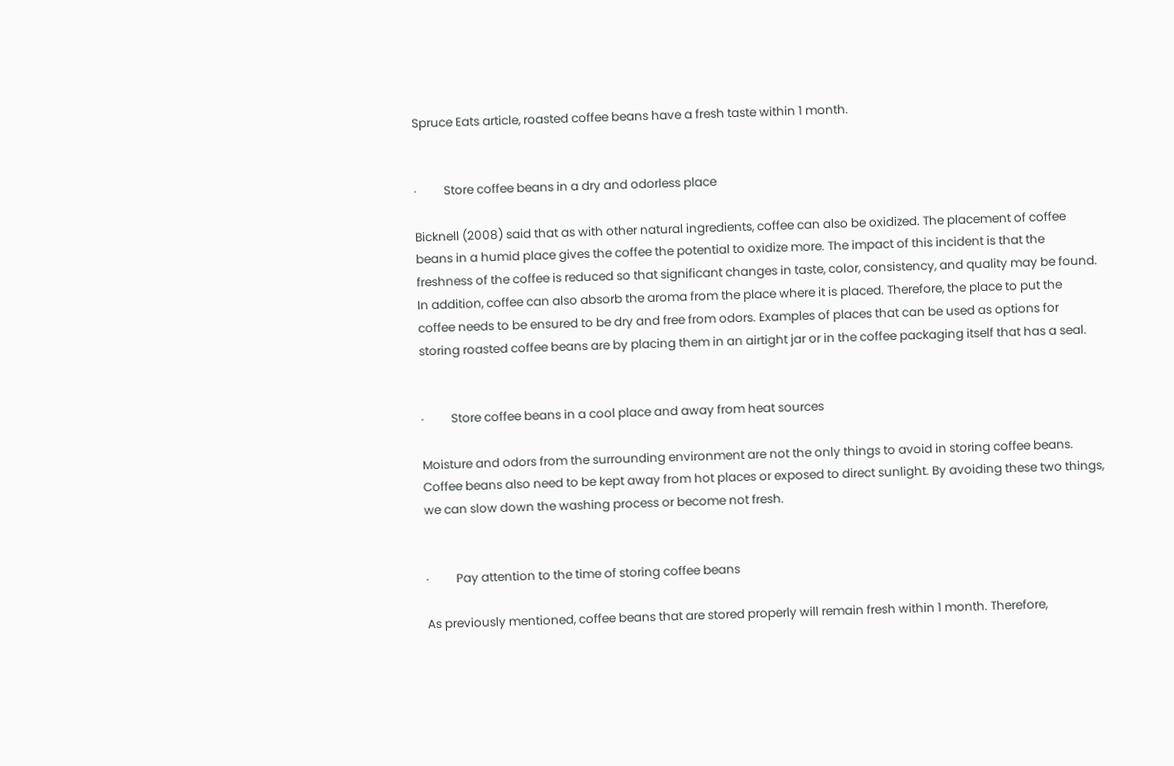Spruce Eats article, roasted coffee beans have a fresh taste within 1 month.


·         Store coffee beans in a dry and odorless place

Bicknell (2008) said that as with other natural ingredients, coffee can also be oxidized. The placement of coffee beans in a humid place gives the coffee the potential to oxidize more. The impact of this incident is that the freshness of the coffee is reduced so that significant changes in taste, color, consistency, and quality may be found. In addition, coffee can also absorb the aroma from the place where it is placed. Therefore, the place to put the coffee needs to be ensured to be dry and free from odors. Examples of places that can be used as options for storing roasted coffee beans are by placing them in an airtight jar or in the coffee packaging itself that has a seal.


·         Store coffee beans in a cool place and away from heat sources

Moisture and odors from the surrounding environment are not the only things to avoid in storing coffee beans. Coffee beans also need to be kept away from hot places or exposed to direct sunlight. By avoiding these two things, we can slow down the washing process or become not fresh.


·         Pay attention to the time of storing coffee beans

As previously mentioned, coffee beans that are stored properly will remain fresh within 1 month. Therefore,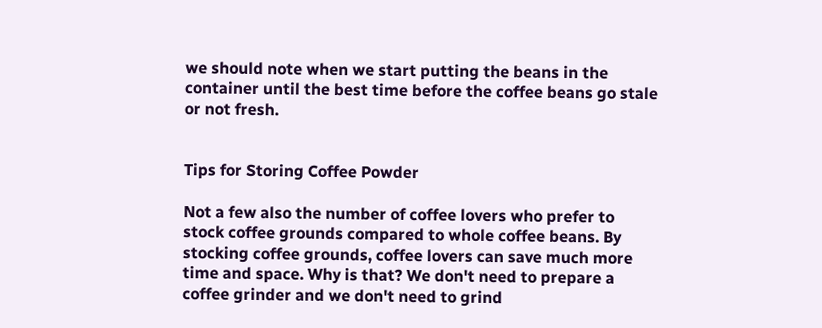we should note when we start putting the beans in the container until the best time before the coffee beans go stale or not fresh.


Tips for Storing Coffee Powder

Not a few also the number of coffee lovers who prefer to stock coffee grounds compared to whole coffee beans. By stocking coffee grounds, coffee lovers can save much more time and space. Why is that? We don't need to prepare a coffee grinder and we don't need to grind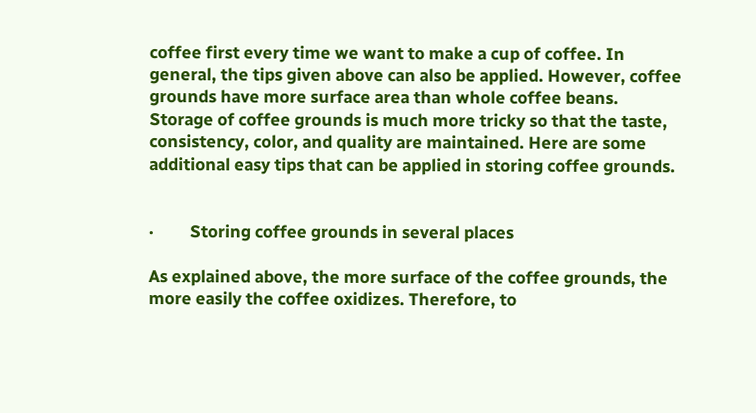coffee first every time we want to make a cup of coffee. In general, the tips given above can also be applied. However, coffee grounds have more surface area than whole coffee beans. Storage of coffee grounds is much more tricky so that the taste, consistency, color, and quality are maintained. Here are some additional easy tips that can be applied in storing coffee grounds.


·         Storing coffee grounds in several places

As explained above, the more surface of the coffee grounds, the more easily the coffee oxidizes. Therefore, to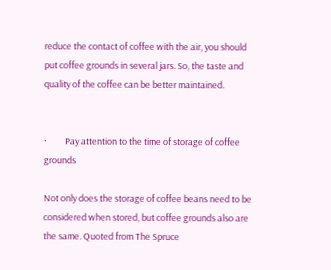reduce the contact of coffee with the air, you should put coffee grounds in several jars. So, the taste and quality of the coffee can be better maintained.


·         Pay attention to the time of storage of coffee grounds

Not only does the storage of coffee beans need to be considered when stored, but coffee grounds also are the same. Quoted from The Spruce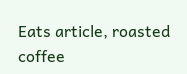Eats article, roasted coffee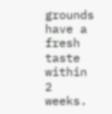grounds have a fresh taste within 2 weeks.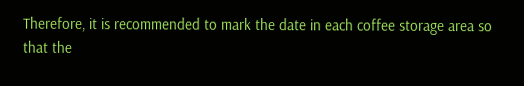Therefore, it is recommended to mark the date in each coffee storage area so that the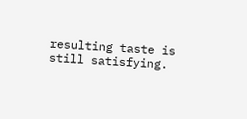resulting taste is still satisfying.